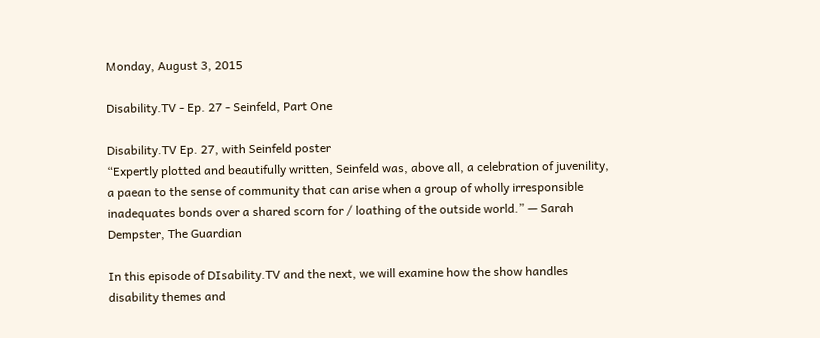Monday, August 3, 2015

Disability.TV - Ep. 27 - Seinfeld, Part One

Disability.TV Ep. 27, with Seinfeld poster
“Expertly plotted and beautifully written, Seinfeld was, above all, a celebration of juvenility, a paean to the sense of community that can arise when a group of wholly irresponsible inadequates bonds over a shared scorn for / loathing of the outside world.” — Sarah Dempster, The Guardian

In this episode of DIsability.TV and the next, we will examine how the show handles disability themes and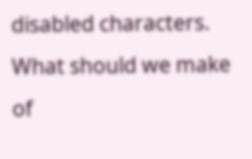disabled characters. What should we make of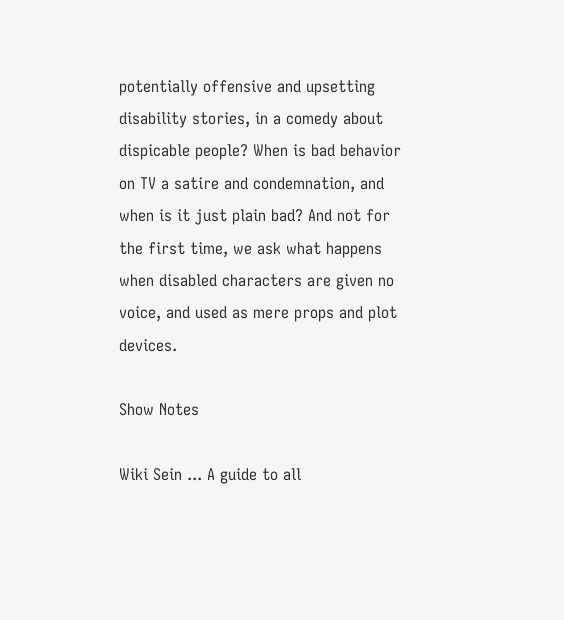potentially offensive and upsetting disability stories, in a comedy about dispicable people? When is bad behavior on TV a satire and condemnation, and when is it just plain bad? And not for the first time, we ask what happens when disabled characters are given no voice, and used as mere props and plot devices.

Show Notes

Wiki Sein ... A guide to all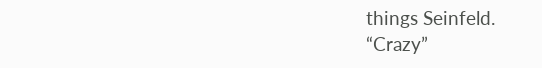things Seinfeld.
“Crazy”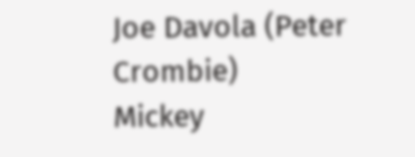Joe Davola (Peter Crombie)
Mickey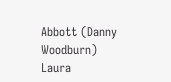Abbott (Danny Woodburn)
Laura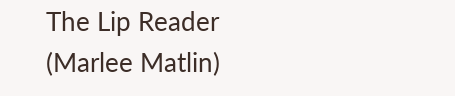The Lip Reader (Marlee Matlin)